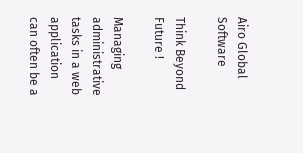Airo Global Software

Think Beyond Future !

Managing administrative tasks in a web application can often be a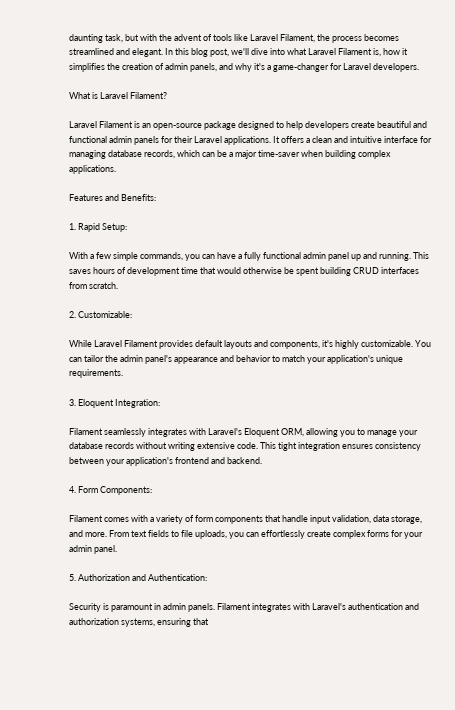daunting task, but with the advent of tools like Laravel Filament, the process becomes streamlined and elegant. In this blog post, we'll dive into what Laravel Filament is, how it simplifies the creation of admin panels, and why it's a game-changer for Laravel developers.

What is Laravel Filament?

Laravel Filament is an open-source package designed to help developers create beautiful and functional admin panels for their Laravel applications. It offers a clean and intuitive interface for managing database records, which can be a major time-saver when building complex applications.

Features and Benefits:

1. Rapid Setup:

With a few simple commands, you can have a fully functional admin panel up and running. This saves hours of development time that would otherwise be spent building CRUD interfaces from scratch.

2. Customizable:

While Laravel Filament provides default layouts and components, it's highly customizable. You can tailor the admin panel's appearance and behavior to match your application's unique requirements.

3. Eloquent Integration:

Filament seamlessly integrates with Laravel's Eloquent ORM, allowing you to manage your database records without writing extensive code. This tight integration ensures consistency between your application's frontend and backend.

4. Form Components:

Filament comes with a variety of form components that handle input validation, data storage, and more. From text fields to file uploads, you can effortlessly create complex forms for your admin panel.

5. Authorization and Authentication:

Security is paramount in admin panels. Filament integrates with Laravel's authentication and authorization systems, ensuring that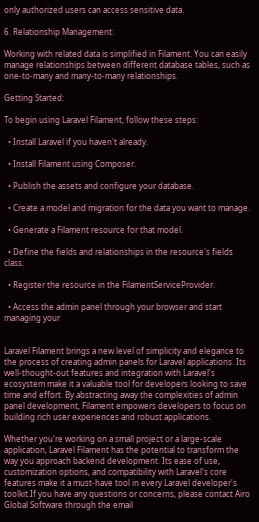only authorized users can access sensitive data.

6. Relationship Management:

Working with related data is simplified in Filament. You can easily manage relationships between different database tables, such as one-to-many and many-to-many relationships.

Getting Started:

To begin using Laravel Filament, follow these steps:

  • Install Laravel if you haven't already.

  • Install Filament using Composer.

  • Publish the assets and configure your database.

  • Create a model and migration for the data you want to manage.

  • Generate a Filament resource for that model.

  • Define the fields and relationships in the resource's fields class.

  • Register the resource in the FilamentServiceProvider.

  • Access the admin panel through your browser and start managing your


Laravel Filament brings a new level of simplicity and elegance to the process of creating admin panels for Laravel applications. Its well-thought-out features and integration with Laravel's ecosystem make it a valuable tool for developers looking to save time and effort. By abstracting away the complexities of admin panel development, Filament empowers developers to focus on building rich user experiences and robust applications.

Whether you're working on a small project or a large-scale application, Laravel Filament has the potential to transform the way you approach backend development. Its ease of use, customization options, and compatibility with Laravel's core features make it a must-have tool in every Laravel developer's toolkit.If you have any questions or concerns, please contact Airo Global Software through the email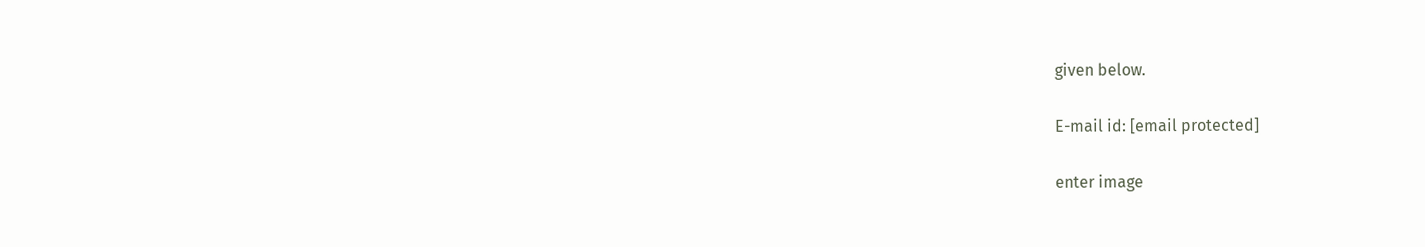given below.

E-mail id: [email protected]

enter image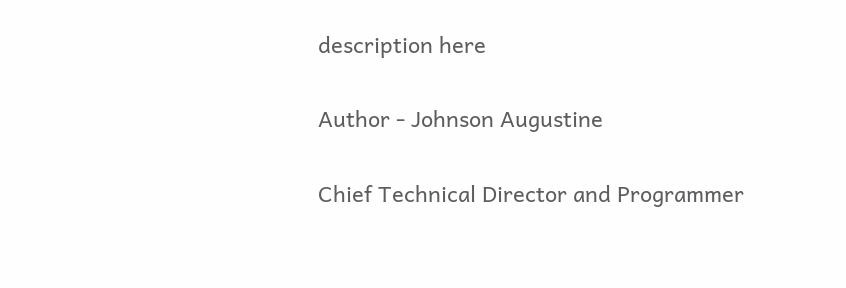description here

Author - Johnson Augustine

Chief Technical Director and Programmer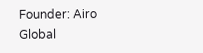Founder: Airo Global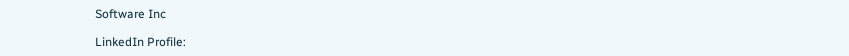Software Inc

LinkedIn Profile: